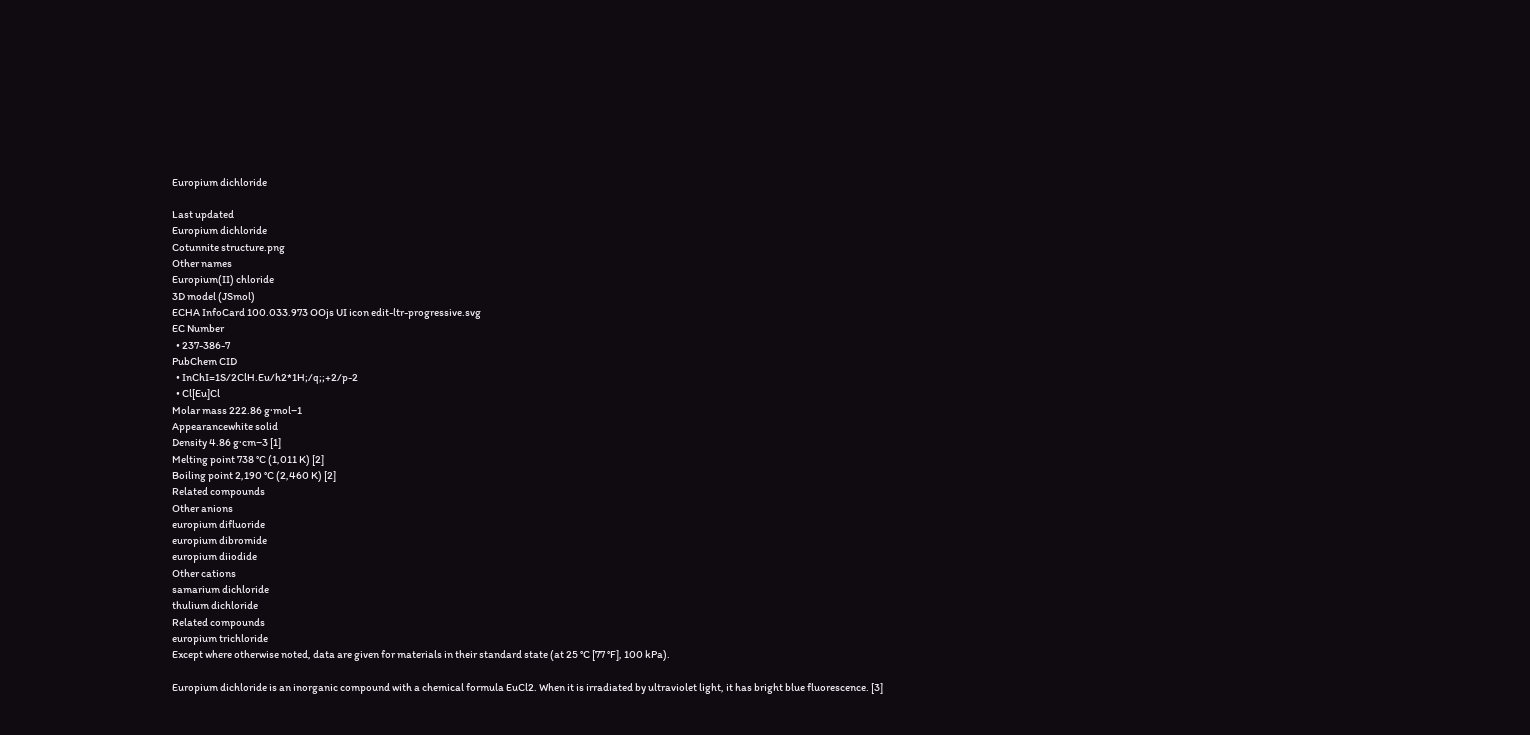Europium dichloride

Last updated
Europium dichloride
Cotunnite structure.png
Other names
Europium(II) chloride
3D model (JSmol)
ECHA InfoCard 100.033.973 OOjs UI icon edit-ltr-progressive.svg
EC Number
  • 237-386-7
PubChem CID
  • InChI=1S/2ClH.Eu/h2*1H;/q;;+2/p-2
  • Cl[Eu]Cl
Molar mass 222.86 g·mol−1
Appearancewhite solid
Density 4.86 g·cm−3 [1]
Melting point 738 °C (1,011 K) [2]
Boiling point 2,190 °C (2,460 K) [2]
Related compounds
Other anions
europium difluoride
europium dibromide
europium diiodide
Other cations
samarium dichloride
thulium dichloride
Related compounds
europium trichloride
Except where otherwise noted, data are given for materials in their standard state (at 25 °C [77 °F], 100 kPa).

Europium dichloride is an inorganic compound with a chemical formula EuCl2. When it is irradiated by ultraviolet light, it has bright blue fluorescence. [3]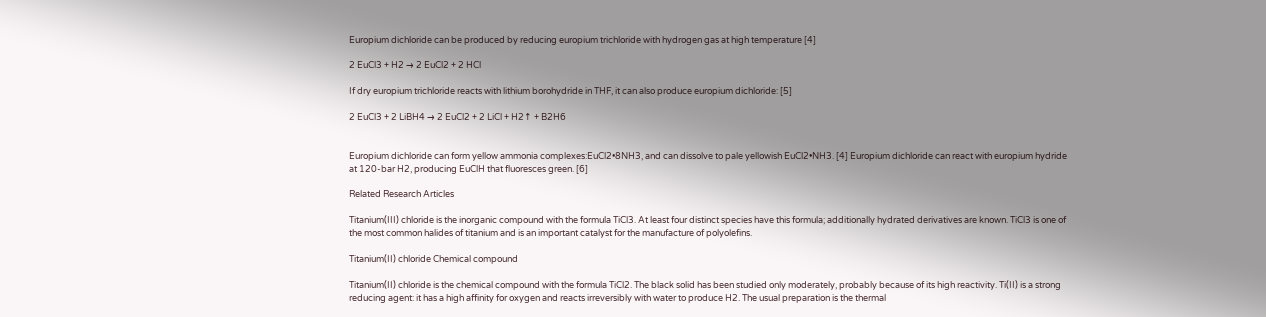Europium dichloride can be produced by reducing europium trichloride with hydrogen gas at high temperature [4]

2 EuCl3 + H2 → 2 EuCl2 + 2 HCl

If dry europium trichloride reacts with lithium borohydride in THF, it can also produce europium dichloride: [5]

2 EuCl3 + 2 LiBH4 → 2 EuCl2 + 2 LiCl + H2↑ + B2H6


Europium dichloride can form yellow ammonia complexes:EuCl2•8NH3, and can dissolve to pale yellowish EuCl2•NH3. [4] Europium dichloride can react with europium hydride at 120-bar H2, producing EuClH that fluoresces green. [6]

Related Research Articles

Titanium(III) chloride is the inorganic compound with the formula TiCl3. At least four distinct species have this formula; additionally hydrated derivatives are known. TiCl3 is one of the most common halides of titanium and is an important catalyst for the manufacture of polyolefins.

Titanium(II) chloride Chemical compound

Titanium(II) chloride is the chemical compound with the formula TiCl2. The black solid has been studied only moderately, probably because of its high reactivity. Ti(II) is a strong reducing agent: it has a high affinity for oxygen and reacts irreversibly with water to produce H2. The usual preparation is the thermal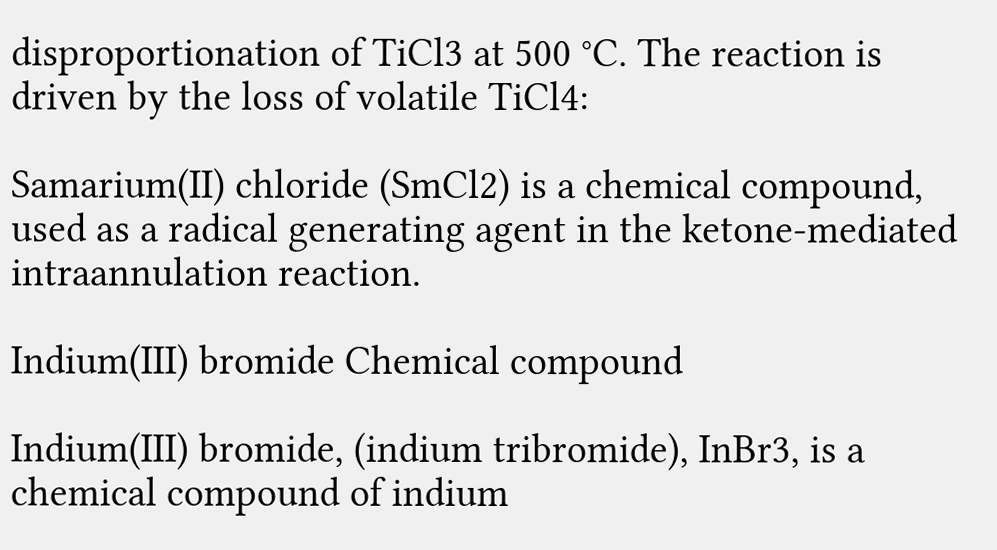disproportionation of TiCl3 at 500 °C. The reaction is driven by the loss of volatile TiCl4:

Samarium(II) chloride (SmCl2) is a chemical compound, used as a radical generating agent in the ketone-mediated intraannulation reaction.

Indium(III) bromide Chemical compound

Indium(III) bromide, (indium tribromide), InBr3, is a chemical compound of indium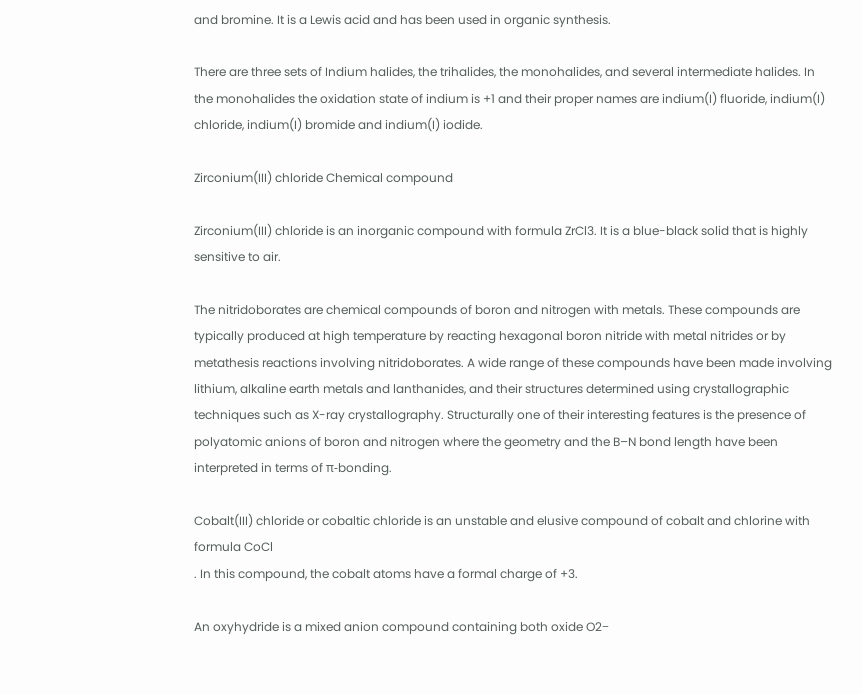and bromine. It is a Lewis acid and has been used in organic synthesis.

There are three sets of Indium halides, the trihalides, the monohalides, and several intermediate halides. In the monohalides the oxidation state of indium is +1 and their proper names are indium(I) fluoride, indium(I) chloride, indium(I) bromide and indium(I) iodide.

Zirconium(III) chloride Chemical compound

Zirconium(III) chloride is an inorganic compound with formula ZrCl3. It is a blue-black solid that is highly sensitive to air.

The nitridoborates are chemical compounds of boron and nitrogen with metals. These compounds are typically produced at high temperature by reacting hexagonal boron nitride with metal nitrides or by metathesis reactions involving nitridoborates. A wide range of these compounds have been made involving lithium, alkaline earth metals and lanthanides, and their structures determined using crystallographic techniques such as X-ray crystallography. Structurally one of their interesting features is the presence of polyatomic anions of boron and nitrogen where the geometry and the B–N bond length have been interpreted in terms of π-bonding.

Cobalt(III) chloride or cobaltic chloride is an unstable and elusive compound of cobalt and chlorine with formula CoCl
. In this compound, the cobalt atoms have a formal charge of +3.

An oxyhydride is a mixed anion compound containing both oxide O2−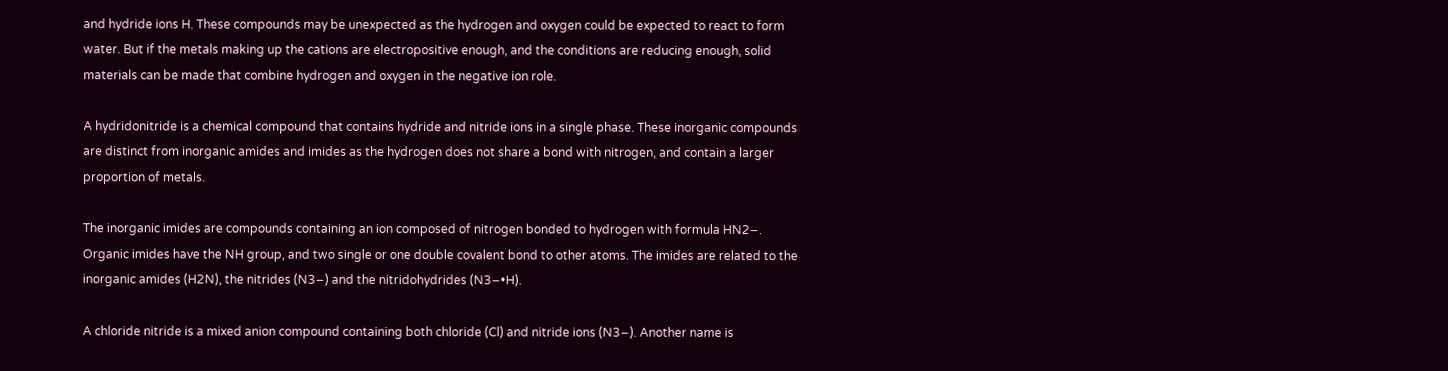and hydride ions H. These compounds may be unexpected as the hydrogen and oxygen could be expected to react to form water. But if the metals making up the cations are electropositive enough, and the conditions are reducing enough, solid materials can be made that combine hydrogen and oxygen in the negative ion role.

A hydridonitride is a chemical compound that contains hydride and nitride ions in a single phase. These inorganic compounds are distinct from inorganic amides and imides as the hydrogen does not share a bond with nitrogen, and contain a larger proportion of metals.

The inorganic imides are compounds containing an ion composed of nitrogen bonded to hydrogen with formula HN2−. Organic imides have the NH group, and two single or one double covalent bond to other atoms. The imides are related to the inorganic amides (H2N), the nitrides (N3−) and the nitridohydrides (N3−•H).

A chloride nitride is a mixed anion compound containing both chloride (Cl) and nitride ions (N3−). Another name is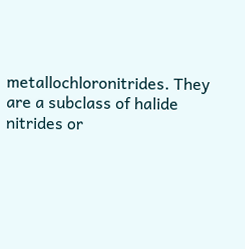metallochloronitrides. They are a subclass of halide nitrides or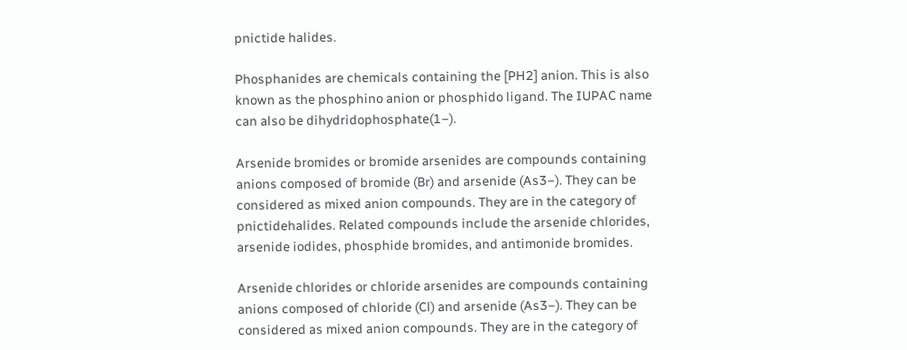pnictide halides.

Phosphanides are chemicals containing the [PH2] anion. This is also known as the phosphino anion or phosphido ligand. The IUPAC name can also be dihydridophosphate(1−).

Arsenide bromides or bromide arsenides are compounds containing anions composed of bromide (Br) and arsenide (As3−). They can be considered as mixed anion compounds. They are in the category of pnictidehalides. Related compounds include the arsenide chlorides, arsenide iodides, phosphide bromides, and antimonide bromides.

Arsenide chlorides or chloride arsenides are compounds containing anions composed of chloride (Cl) and arsenide (As3−). They can be considered as mixed anion compounds. They are in the category of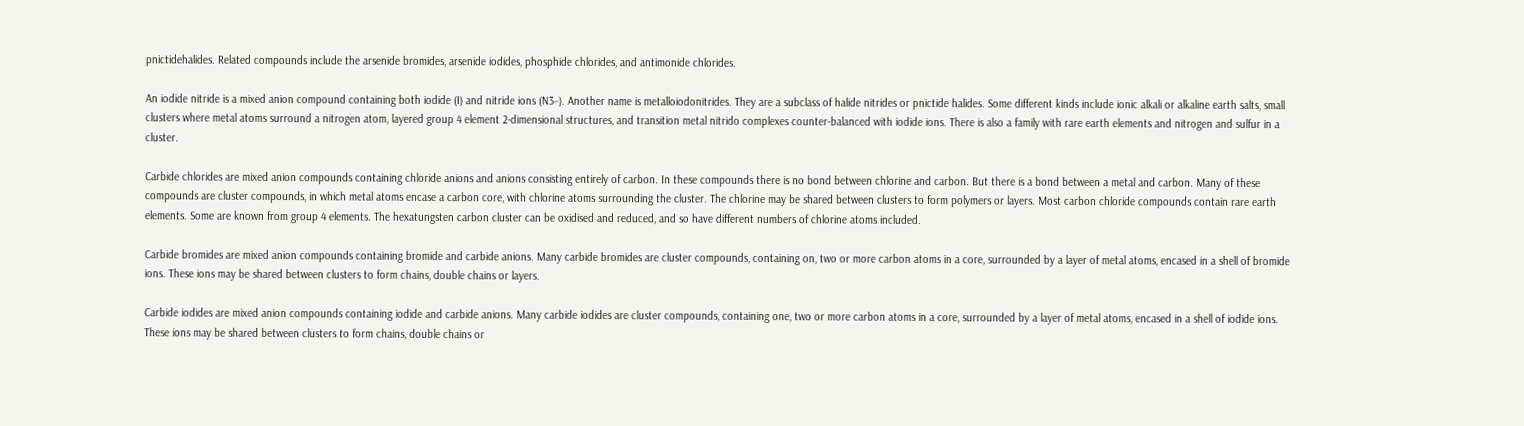pnictidehalides. Related compounds include the arsenide bromides, arsenide iodides, phosphide chlorides, and antimonide chlorides.

An iodide nitride is a mixed anion compound containing both iodide (I) and nitride ions (N3−). Another name is metalloiodonitrides. They are a subclass of halide nitrides or pnictide halides. Some different kinds include ionic alkali or alkaline earth salts, small clusters where metal atoms surround a nitrogen atom, layered group 4 element 2-dimensional structures, and transition metal nitrido complexes counter-balanced with iodide ions. There is also a family with rare earth elements and nitrogen and sulfur in a cluster.

Carbide chlorides are mixed anion compounds containing chloride anions and anions consisting entirely of carbon. In these compounds there is no bond between chlorine and carbon. But there is a bond between a metal and carbon. Many of these compounds are cluster compounds, in which metal atoms encase a carbon core, with chlorine atoms surrounding the cluster. The chlorine may be shared between clusters to form polymers or layers. Most carbon chloride compounds contain rare earth elements. Some are known from group 4 elements. The hexatungsten carbon cluster can be oxidised and reduced, and so have different numbers of chlorine atoms included.

Carbide bromides are mixed anion compounds containing bromide and carbide anions. Many carbide bromides are cluster compounds, containing on, two or more carbon atoms in a core, surrounded by a layer of metal atoms, encased in a shell of bromide ions. These ions may be shared between clusters to form chains, double chains or layers.

Carbide iodides are mixed anion compounds containing iodide and carbide anions. Many carbide iodides are cluster compounds, containing one, two or more carbon atoms in a core, surrounded by a layer of metal atoms, encased in a shell of iodide ions. These ions may be shared between clusters to form chains, double chains or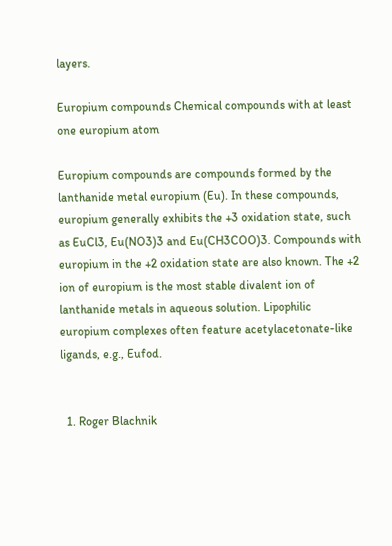layers.

Europium compounds Chemical compounds with at least one europium atom

Europium compounds are compounds formed by the lanthanide metal europium (Eu). In these compounds, europium generally exhibits the +3 oxidation state, such as EuCl3, Eu(NO3)3 and Eu(CH3COO)3. Compounds with europium in the +2 oxidation state are also known. The +2 ion of europium is the most stable divalent ion of lanthanide metals in aqueous solution. Lipophilic europium complexes often feature acetylacetonate-like ligands, e.g., Eufod.


  1. Roger Blachnik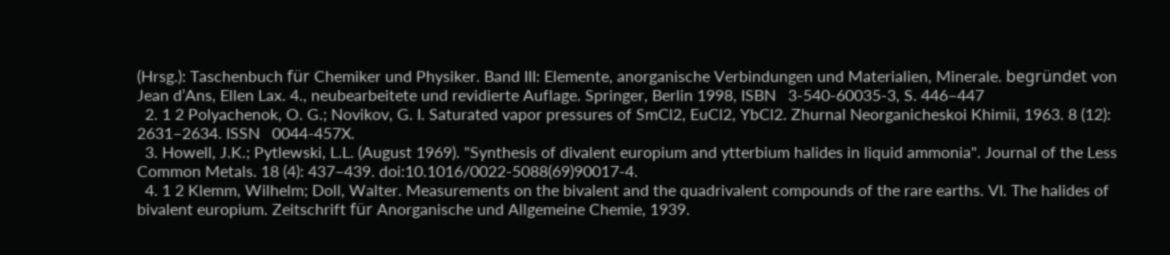(Hrsg.): Taschenbuch für Chemiker und Physiker. Band III: Elemente, anorganische Verbindungen und Materialien, Minerale. begründet von Jean d’Ans, Ellen Lax. 4., neubearbeitete und revidierte Auflage. Springer, Berlin 1998, ISBN   3-540-60035-3, S. 446–447
  2. 1 2 Polyachenok, O. G.; Novikov, G. I. Saturated vapor pressures of SmCl2, EuCl2, YbCl2. Zhurnal Neorganicheskoi Khimii, 1963. 8 (12): 2631–2634. ISSN   0044-457X.
  3. Howell, J.K.; Pytlewski, L.L. (August 1969). "Synthesis of divalent europium and ytterbium halides in liquid ammonia". Journal of the Less Common Metals. 18 (4): 437–439. doi:10.1016/0022-5088(69)90017-4.
  4. 1 2 Klemm, Wilhelm; Doll, Walter. Measurements on the bivalent and the quadrivalent compounds of the rare earths. VI. The halides of bivalent europium. Zeitschrift für Anorganische und Allgemeine Chemie, 1939.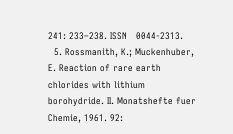241: 233–238. ISSN   0044-2313.
  5. Rossmanith, K.; Muckenhuber, E. Reaction of rare earth chlorides with lithium borohydride. II. Monatshefte fuer Chemie, 1961. 92: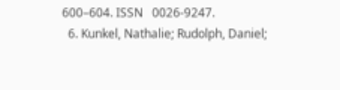600–604. ISSN   0026-9247.
  6. Kunkel, Nathalie; Rudolph, Daniel;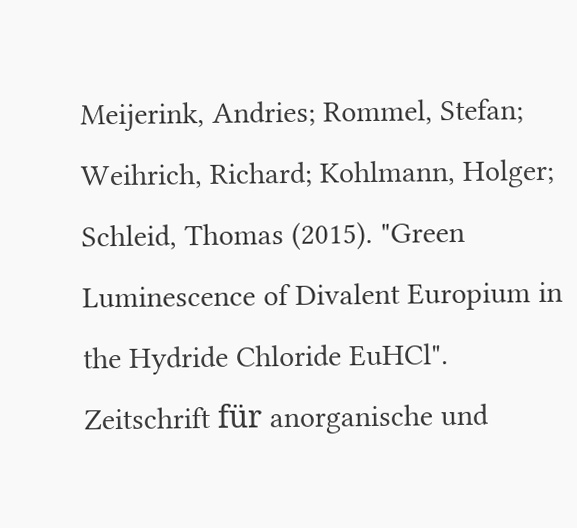Meijerink, Andries; Rommel, Stefan; Weihrich, Richard; Kohlmann, Holger; Schleid, Thomas (2015). "Green Luminescence of Divalent Europium in the Hydride Chloride EuHCl". Zeitschrift für anorganische und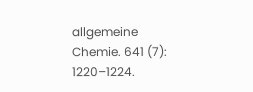allgemeine Chemie. 641 (7): 1220–1224.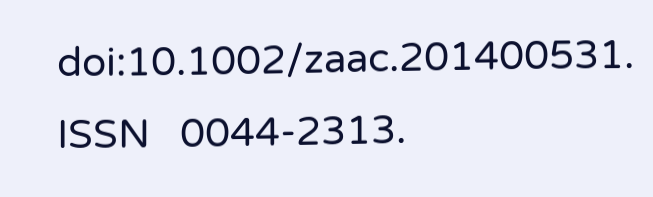doi:10.1002/zaac.201400531. ISSN   0044-2313.